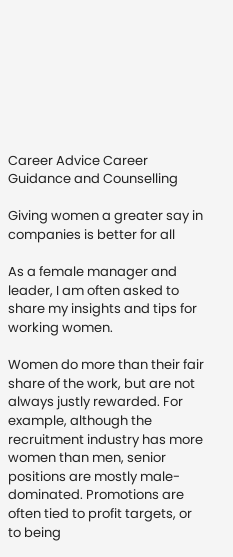Career Advice Career Guidance and Counselling

Giving women a greater say in companies is better for all

As a female manager and leader, I am often asked to share my insights and tips for working women.

Women do more than their fair share of the work, but are not always justly rewarded. For example, although the recruitment industry has more women than men, senior positions are mostly male-dominated. Promotions are often tied to profit targets, or to being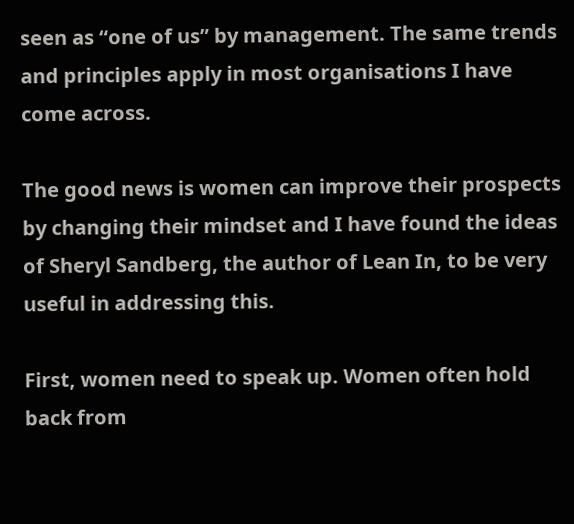seen as “one of us” by management. The same trends and principles apply in most organisations I have come across.

The good news is women can improve their prospects by changing their mindset and I have found the ideas of Sheryl Sandberg, the author of Lean In, to be very useful in addressing this.

First, women need to speak up. Women often hold back from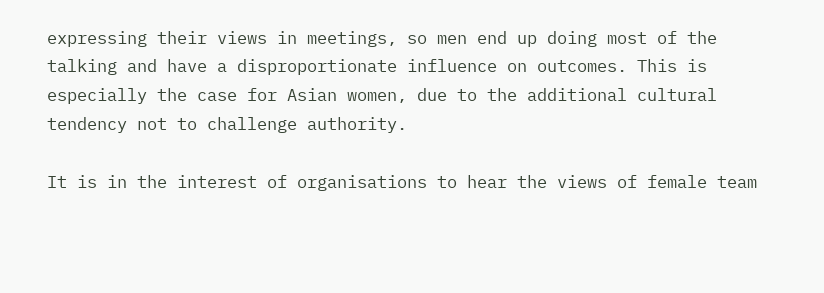expressing their views in meetings, so men end up doing most of the talking and have a disproportionate influence on outcomes. This is especially the case for Asian women, due to the additional cultural tendency not to challenge authority.

It is in the interest of organisations to hear the views of female team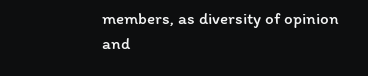members, as diversity of opinion and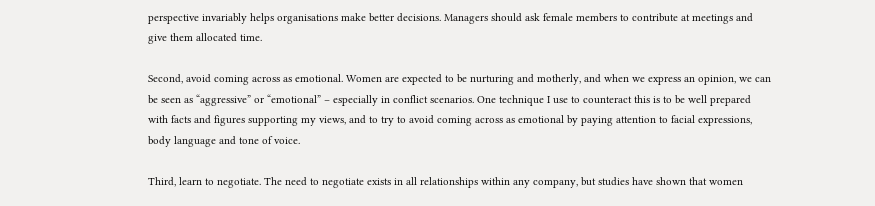perspective invariably helps organisations make better decisions. Managers should ask female members to contribute at meetings and give them allocated time.

Second, avoid coming across as emotional. Women are expected to be nurturing and motherly, and when we express an opinion, we can be seen as “aggressive” or “emotional” – especially in conflict scenarios. One technique I use to counteract this is to be well prepared with facts and figures supporting my views, and to try to avoid coming across as emotional by paying attention to facial expressions, body language and tone of voice.

Third, learn to negotiate. The need to negotiate exists in all relationships within any company, but studies have shown that women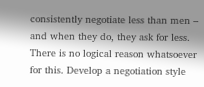consistently negotiate less than men – and when they do, they ask for less. There is no logical reason whatsoever for this. Develop a negotiation style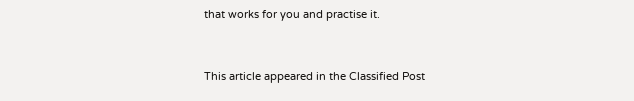that works for you and practise it.


This article appeared in the Classified Post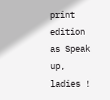print edition as Speak up, ladies !